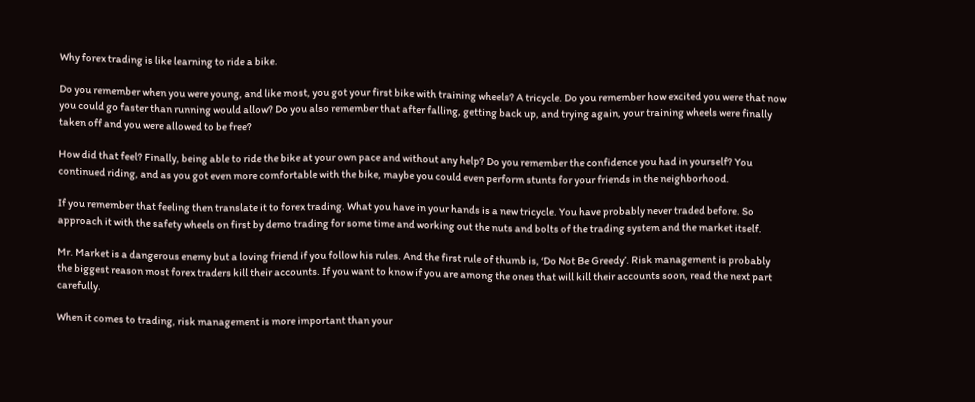Why forex trading is like learning to ride a bike.

Do you remember when you were young, and like most, you got your first bike with training wheels? A tricycle. Do you remember how excited you were that now you could go faster than running would allow? Do you also remember that after falling, getting back up, and trying again, your training wheels were finally taken off and you were allowed to be free?

How did that feel? Finally, being able to ride the bike at your own pace and without any help? Do you remember the confidence you had in yourself? You continued riding, and as you got even more comfortable with the bike, maybe you could even perform stunts for your friends in the neighborhood.

If you remember that feeling then translate it to forex trading. What you have in your hands is a new tricycle. You have probably never traded before. So approach it with the safety wheels on first by demo trading for some time and working out the nuts and bolts of the trading system and the market itself.

Mr. Market is a dangerous enemy but a loving friend if you follow his rules. And the first rule of thumb is, ‘Do Not Be Greedy’. Risk management is probably the biggest reason most forex traders kill their accounts. If you want to know if you are among the ones that will kill their accounts soon, read the next part carefully.

When it comes to trading, risk management is more important than your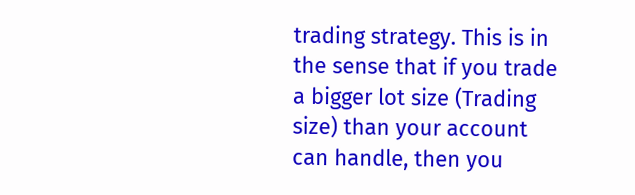trading strategy. This is in the sense that if you trade a bigger lot size (Trading size) than your account can handle, then you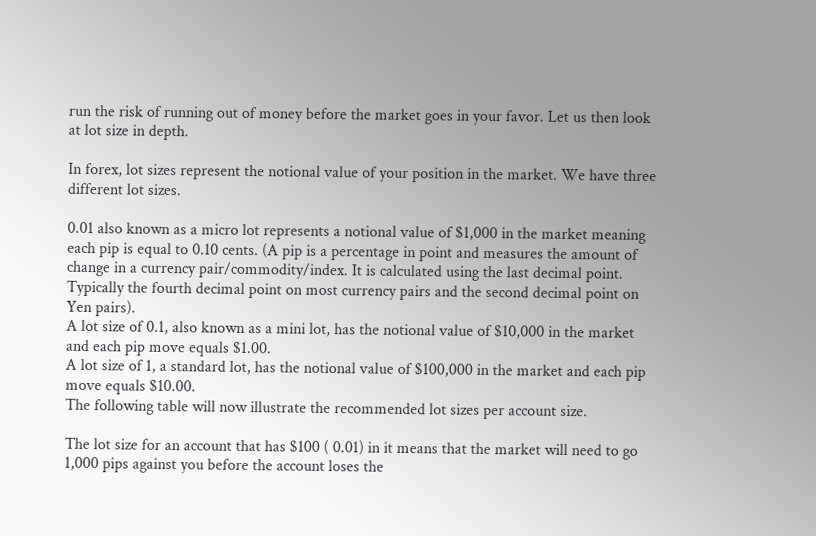run the risk of running out of money before the market goes in your favor. Let us then look at lot size in depth.

In forex, lot sizes represent the notional value of your position in the market. We have three different lot sizes.

0.01 also known as a micro lot represents a notional value of $1,000 in the market meaning each pip is equal to 0.10 cents. (A pip is a percentage in point and measures the amount of change in a currency pair/commodity/index. It is calculated using the last decimal point. Typically the fourth decimal point on most currency pairs and the second decimal point on Yen pairs).
A lot size of 0.1, also known as a mini lot, has the notional value of $10,000 in the market and each pip move equals $1.00.
A lot size of 1, a standard lot, has the notional value of $100,000 in the market and each pip move equals $10.00.
The following table will now illustrate the recommended lot sizes per account size.

The lot size for an account that has $100 ( 0.01) in it means that the market will need to go 1,000 pips against you before the account loses the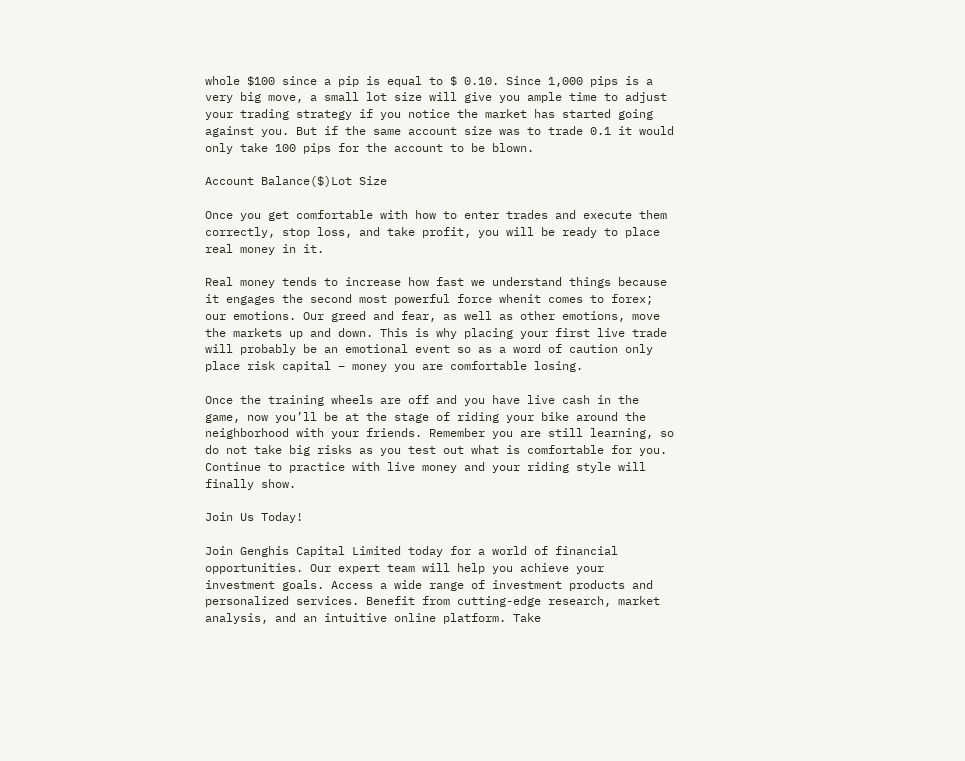whole $100 since a pip is equal to $ 0.10. Since 1,000 pips is a very big move, a small lot size will give you ample time to adjust your trading strategy if you notice the market has started going against you. But if the same account size was to trade 0.1 it would only take 100 pips for the account to be blown.

Account Balance($)Lot Size

Once you get comfortable with how to enter trades and execute them correctly, stop loss, and take profit, you will be ready to place real money in it.

Real money tends to increase how fast we understand things because it engages the second most powerful force whenit comes to forex; our emotions. Our greed and fear, as well as other emotions, move the markets up and down. This is why placing your first live trade will probably be an emotional event so as a word of caution only place risk capital – money you are comfortable losing.

Once the training wheels are off and you have live cash in the game, now you’ll be at the stage of riding your bike around the neighborhood with your friends. Remember you are still learning, so do not take big risks as you test out what is comfortable for you. Continue to practice with live money and your riding style will finally show.

Join Us Today!

Join Genghis Capital Limited today for a world of financial opportunities. Our expert team will help you achieve your investment goals. Access a wide range of investment products and personalized services. Benefit from cutting-edge research, market analysis, and an intuitive online platform. Take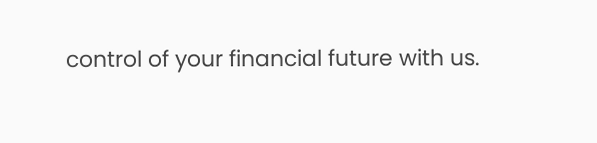control of your financial future with us.